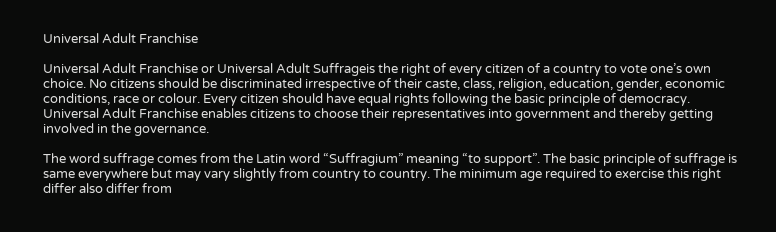Universal Adult Franchise

Universal Adult Franchise or Universal Adult Suffrageis the right of every citizen of a country to vote one’s own choice. No citizens should be discriminated irrespective of their caste, class, religion, education, gender, economic conditions, race or colour. Every citizen should have equal rights following the basic principle of democracy. Universal Adult Franchise enables citizens to choose their representatives into government and thereby getting involved in the governance.

The word suffrage comes from the Latin word “Suffragium” meaning “to support”. The basic principle of suffrage is same everywhere but may vary slightly from country to country. The minimum age required to exercise this right differ also differ from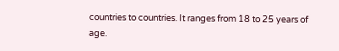countries to countries. It ranges from 18 to 25 years of age.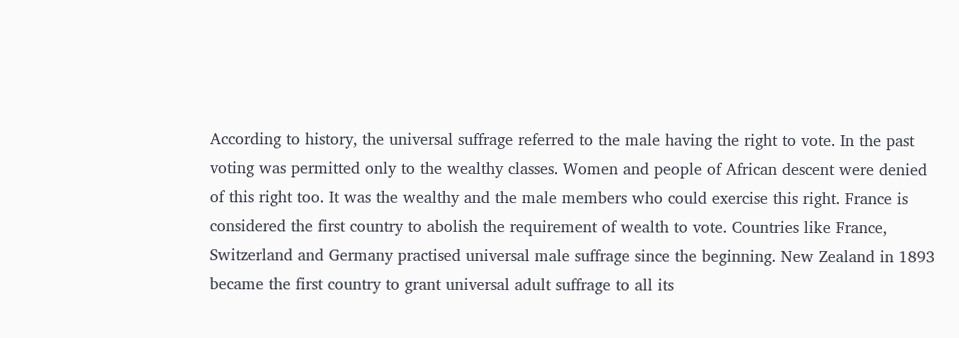According to history, the universal suffrage referred to the male having the right to vote. In the past voting was permitted only to the wealthy classes. Women and people of African descent were denied of this right too. It was the wealthy and the male members who could exercise this right. France is considered the first country to abolish the requirement of wealth to vote. Countries like France, Switzerland and Germany practised universal male suffrage since the beginning. New Zealand in 1893 became the first country to grant universal adult suffrage to all its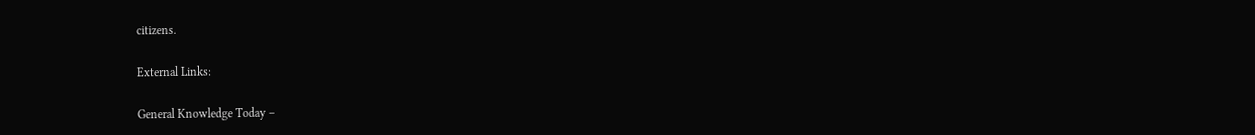citizens.

External Links:

General Knowledge Today –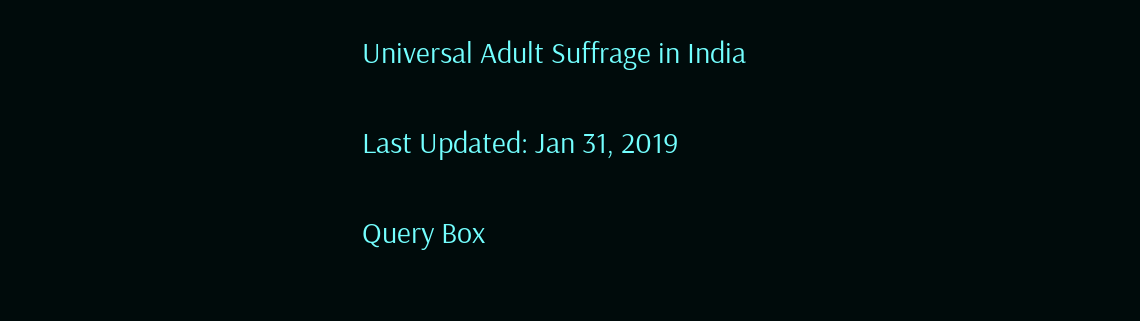Universal Adult Suffrage in India

Last Updated: Jan 31, 2019

Query Box